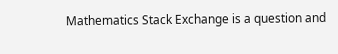Mathematics Stack Exchange is a question and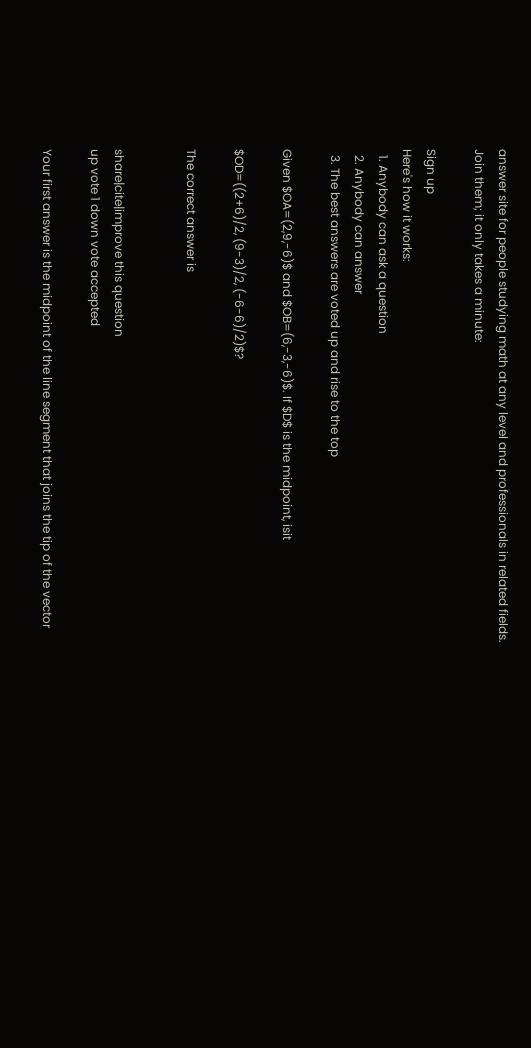answer site for people studying math at any level and professionals in related fields. Join them; it only takes a minute:

Sign up
Here's how it works:
  1. Anybody can ask a question
  2. Anybody can answer
  3. The best answers are voted up and rise to the top

Given $OA=(2,9,-6)$ and $OB=(6,-3,-6)$. If $D$ is the midpoint, isit

$OD=((2+6)/2, (9-3)/2, (-6-6)/2)$?

The correct answer is


share|cite|improve this question
up vote 1 down vote accepted

Your first answer is the midpoint of the line segment that joins the tip of the vector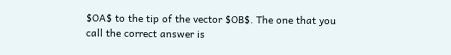$OA$ to the tip of the vector $OB$. The one that you call the correct answer is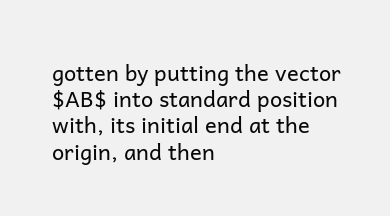gotten by putting the vector $AB$ into standard position with, its initial end at the origin, and then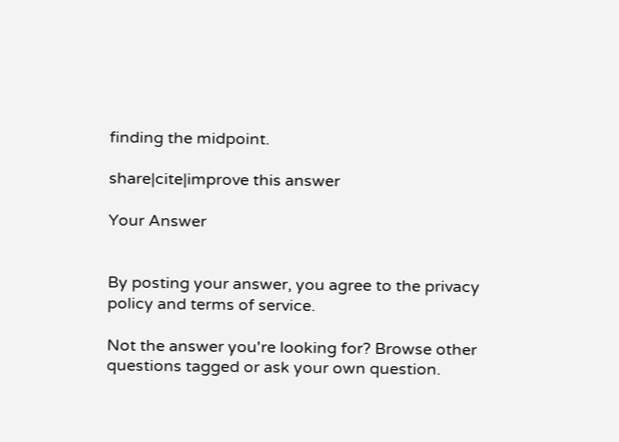finding the midpoint.

share|cite|improve this answer

Your Answer


By posting your answer, you agree to the privacy policy and terms of service.

Not the answer you're looking for? Browse other questions tagged or ask your own question.